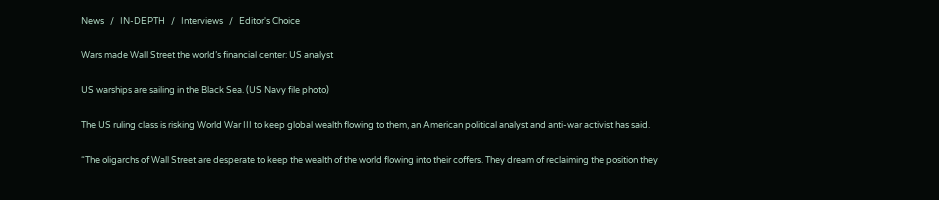News   /   IN-DEPTH   /   Interviews   /   Editor's Choice

Wars made Wall Street the world’s financial center: US analyst

US warships are sailing in the Black Sea. (US Navy file photo)

The US ruling class is risking World War III to keep global wealth flowing to them, an American political analyst and anti-war activist has said.

“The oligarchs of Wall Street are desperate to keep the wealth of the world flowing into their coffers. They dream of reclaiming the position they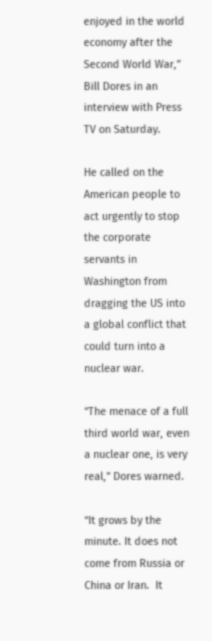enjoyed in the world economy after the Second World War,” Bill Dores in an interview with Press TV on Saturday.

He called on the American people to act urgently to stop the corporate servants in Washington from dragging the US into a global conflict that could turn into a nuclear war.

“The menace of a full third world war, even a nuclear one, is very real,” Dores warned.

“It grows by the minute. It does not come from Russia or China or Iran.  It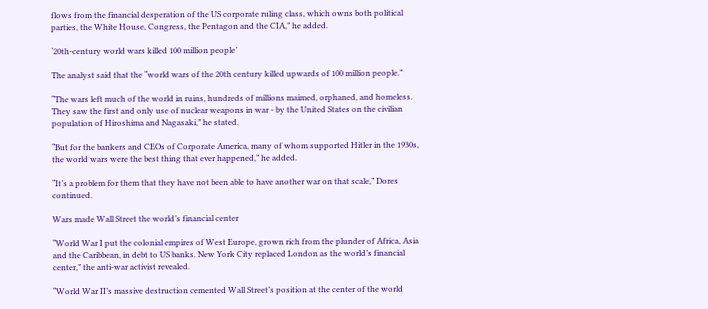flows from the financial desperation of the US corporate ruling class, which owns both political parties, the White House, Congress, the Pentagon and the CIA,” he added.

‘20th-century world wars killed 100 million people’

The analyst said that the “world wars of the 20th century killed upwards of 100 million people.”

“The wars left much of the world in ruins, hundreds of millions maimed, orphaned, and homeless. They saw the first and only use of nuclear weapons in war - by the United States on the civilian population of Hiroshima and Nagasaki,” he stated.

“But for the bankers and CEOs of Corporate America, many of whom supported Hitler in the 1930s, the world wars were the best thing that ever happened,” he added.

“It’s a problem for them that they have not been able to have another war on that scale,” Dores continued.

Wars made Wall Street the world’s financial center

“World War I put the colonial empires of West Europe, grown rich from the plunder of Africa, Asia and the Caribbean, in debt to US banks. New York City replaced London as the world’s financial center,” the anti-war activist revealed.

“World War II’s massive destruction cemented Wall Street’s position at the center of the world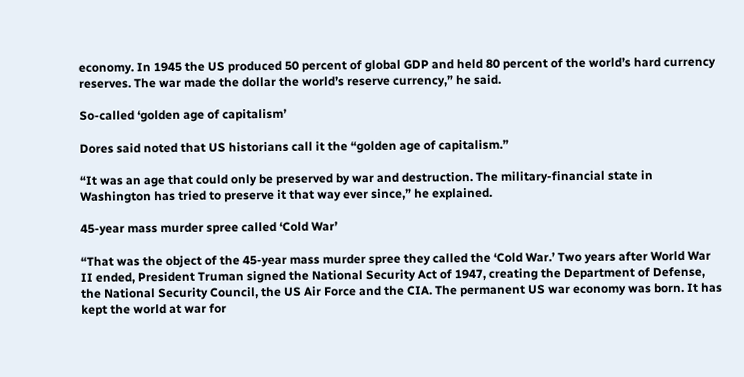economy. In 1945 the US produced 50 percent of global GDP and held 80 percent of the world’s hard currency reserves. The war made the dollar the world’s reserve currency,” he said.

So-called ‘golden age of capitalism’

Dores said noted that US historians call it the “golden age of capitalism.”

“It was an age that could only be preserved by war and destruction. The military-financial state in Washington has tried to preserve it that way ever since,” he explained.

45-year mass murder spree called ‘Cold War’

“That was the object of the 45-year mass murder spree they called the ‘Cold War.’ Two years after World War II ended, President Truman signed the National Security Act of 1947, creating the Department of Defense, the National Security Council, the US Air Force and the CIA. The permanent US war economy was born. It has kept the world at war for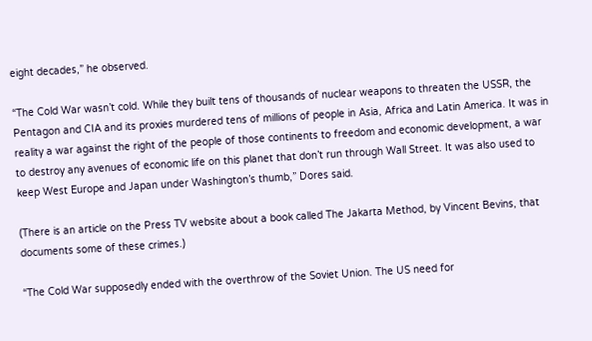eight decades,” he observed.

“The Cold War wasn’t cold. While they built tens of thousands of nuclear weapons to threaten the USSR, the Pentagon and CIA and its proxies murdered tens of millions of people in Asia, Africa and Latin America. It was in reality a war against the right of the people of those continents to freedom and economic development, a war to destroy any avenues of economic life on this planet that don’t run through Wall Street. It was also used to keep West Europe and Japan under Washington’s thumb,” Dores said.

(There is an article on the Press TV website about a book called The Jakarta Method, by Vincent Bevins, that documents some of these crimes.)

“The Cold War supposedly ended with the overthrow of the Soviet Union. The US need for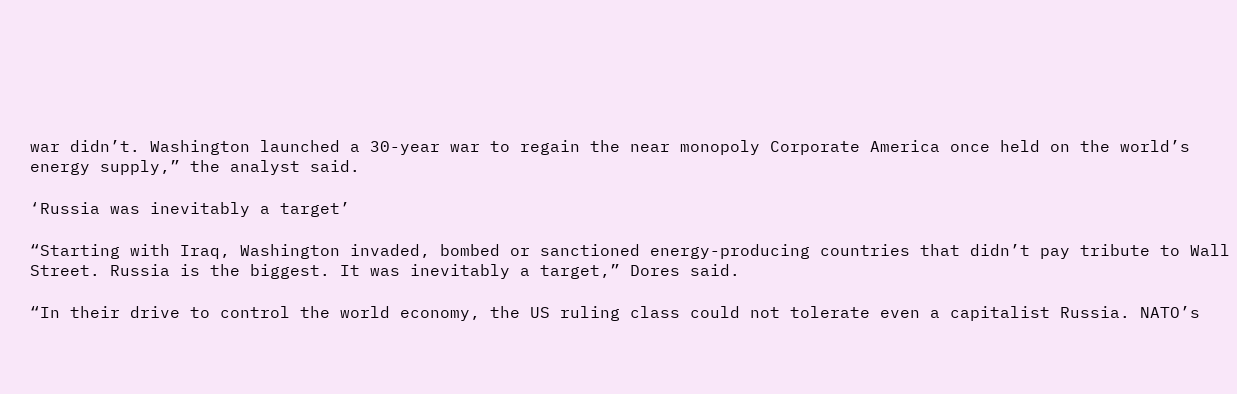war didn’t. Washington launched a 30-year war to regain the near monopoly Corporate America once held on the world’s energy supply,” the analyst said.

‘Russia was inevitably a target’

“Starting with Iraq, Washington invaded, bombed or sanctioned energy-producing countries that didn’t pay tribute to Wall Street. Russia is the biggest. It was inevitably a target,” Dores said.

“In their drive to control the world economy, the US ruling class could not tolerate even a capitalist Russia. NATO’s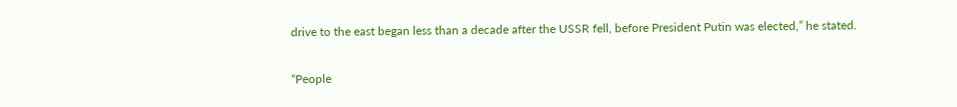drive to the east began less than a decade after the USSR fell, before President Putin was elected,” he stated.

“People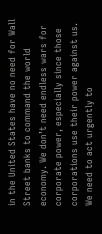in the United States have no need for Wall Street banks to command the world economy. We don’t need endless wars for corporate power, especially since those corporations use their power against us. We need to act urgently to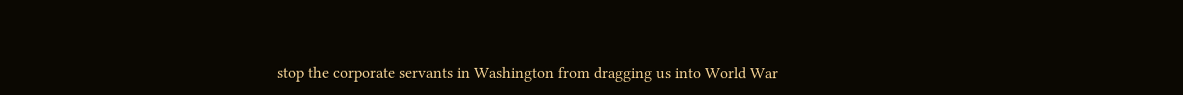stop the corporate servants in Washington from dragging us into World War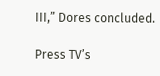III,” Dores concluded.

Press TV’s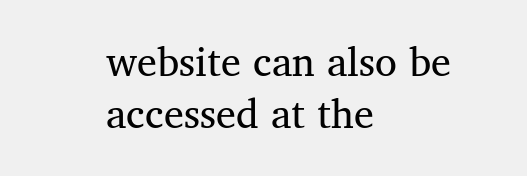website can also be accessed at the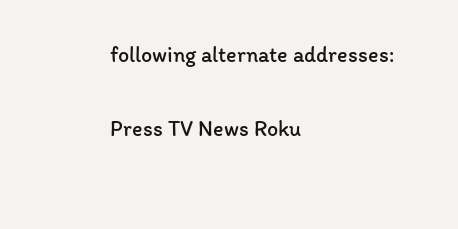following alternate addresses:

Press TV News Roku